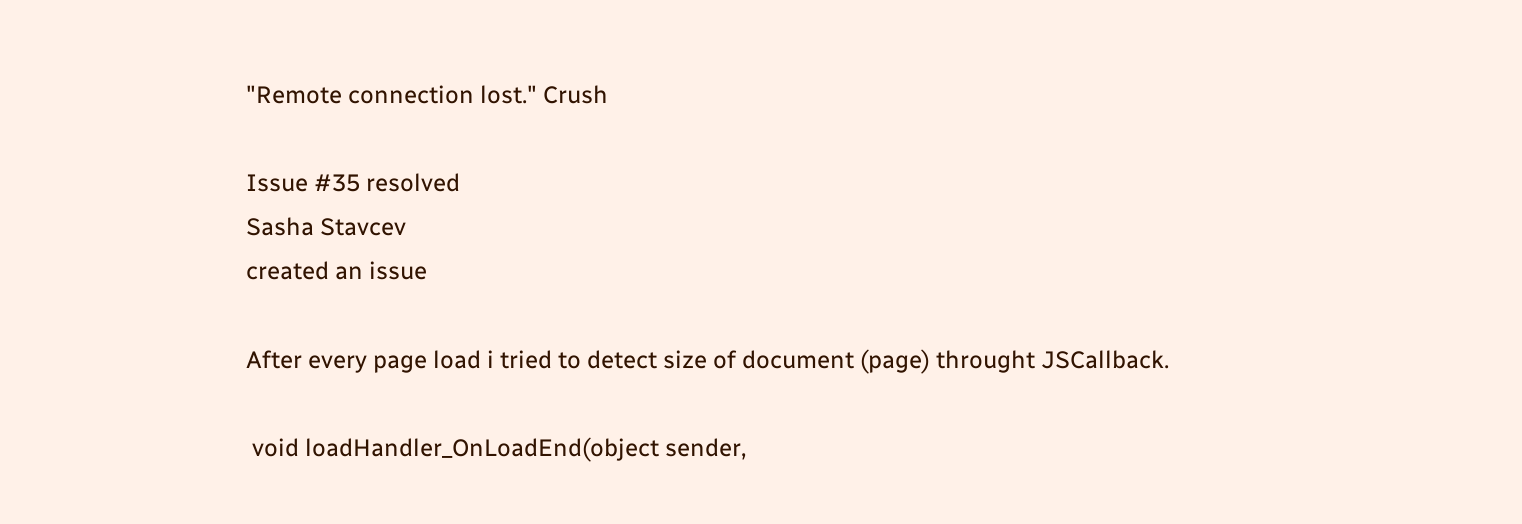"Remote connection lost." Crush

Issue #35 resolved
Sasha Stavcev
created an issue

After every page load i tried to detect size of document (page) throught JSCallback.

 void loadHandler_OnLoadEnd(object sender,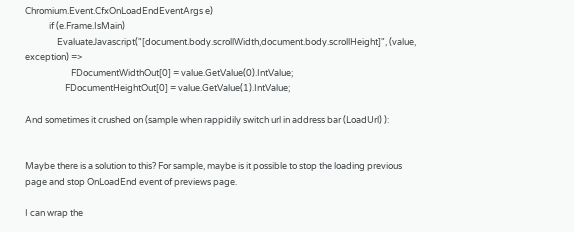Chromium.Event.CfxOnLoadEndEventArgs e)
            if (e.Frame.IsMain)
                EvaluateJavascript("[document.body.scrollWidth,document.body.scrollHeight]", (value, exception) =>
                       FDocumentWidthOut[0] = value.GetValue(0).IntValue;
                    FDocumentHeightOut[0] = value.GetValue(1).IntValue;

And sometimes it crushed on (sample when rappidily switch url in address bar (LoadUrl) ):


Maybe there is a solution to this? For sample, maybe is it possible to stop the loading previous page and stop OnLoadEnd event of previews page.

I can wrap the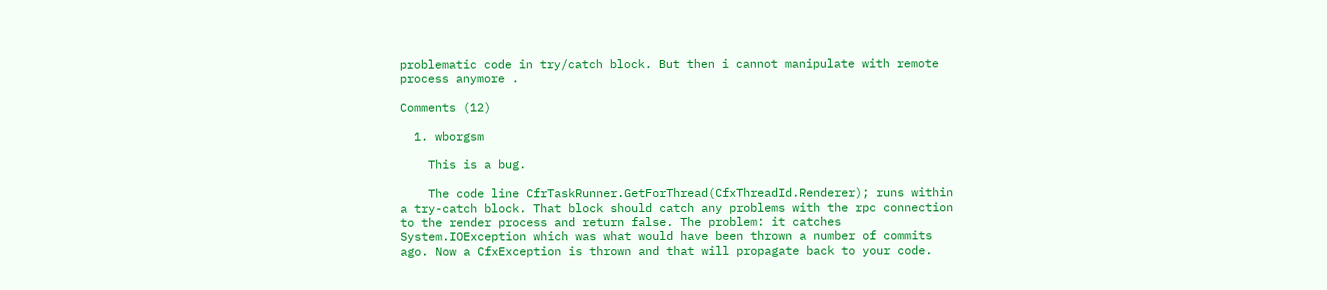problematic code in try/catch block. But then i cannot manipulate with remote process anymore .

Comments (12)

  1. wborgsm

    This is a bug.

    The code line CfrTaskRunner.GetForThread(CfxThreadId.Renderer); runs within a try-catch block. That block should catch any problems with the rpc connection to the render process and return false. The problem: it catches System.IOException which was what would have been thrown a number of commits ago. Now a CfxException is thrown and that will propagate back to your code.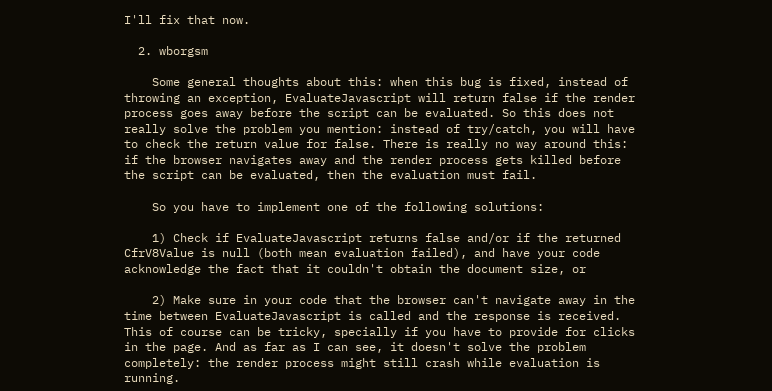I'll fix that now.

  2. wborgsm

    Some general thoughts about this: when this bug is fixed, instead of throwing an exception, EvaluateJavascript will return false if the render process goes away before the script can be evaluated. So this does not really solve the problem you mention: instead of try/catch, you will have to check the return value for false. There is really no way around this: if the browser navigates away and the render process gets killed before the script can be evaluated, then the evaluation must fail.

    So you have to implement one of the following solutions:

    1) Check if EvaluateJavascript returns false and/or if the returned CfrV8Value is null (both mean evaluation failed), and have your code acknowledge the fact that it couldn't obtain the document size, or

    2) Make sure in your code that the browser can't navigate away in the time between EvaluateJavascript is called and the response is received. This of course can be tricky, specially if you have to provide for clicks in the page. And as far as I can see, it doesn't solve the problem completely: the render process might still crash while evaluation is running.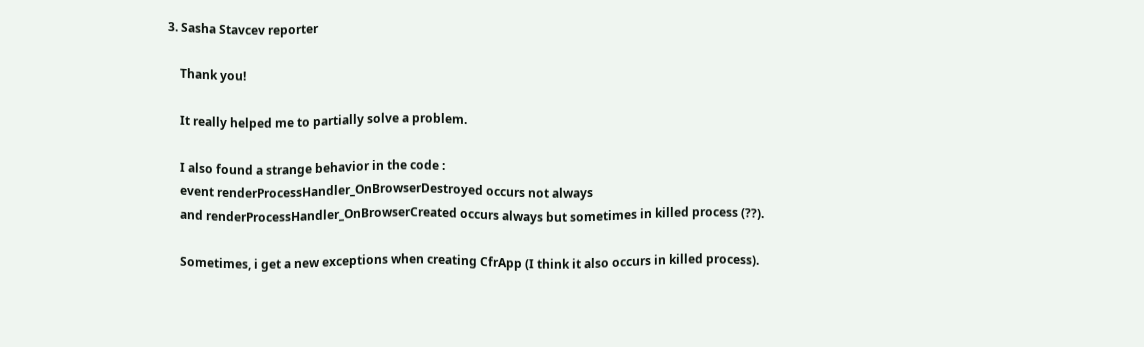3. Sasha Stavcev reporter

    Thank you!

    It really helped me to partially solve a problem.

    I also found a strange behavior in the code :
    event renderProcessHandler_OnBrowserDestroyed occurs not always
    and renderProcessHandler_OnBrowserCreated occurs always but sometimes in killed process (??).

    Sometimes, i get a new exceptions when creating CfrApp (I think it also occurs in killed process).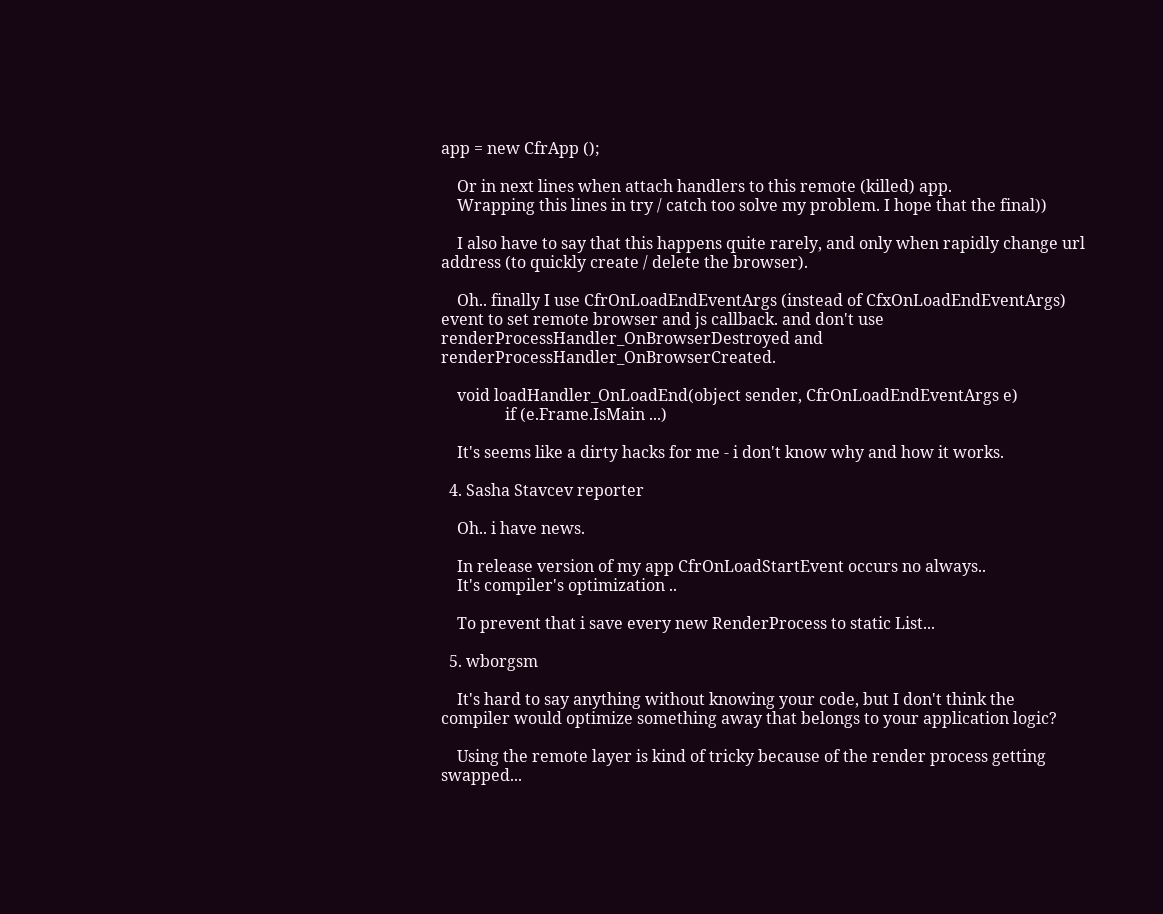app = new CfrApp ();

    Or in next lines when attach handlers to this remote (killed) app.
    Wrapping this lines in try / catch too solve my problem. I hope that the final))

    I also have to say that this happens quite rarely, and only when rapidly change url address (to quickly create / delete the browser).

    Oh.. finally I use CfrOnLoadEndEventArgs (instead of CfxOnLoadEndEventArgs) event to set remote browser and js callback. and don't use renderProcessHandler_OnBrowserDestroyed and renderProcessHandler_OnBrowserCreated.

    void loadHandler_OnLoadEnd(object sender, CfrOnLoadEndEventArgs e)
                if (e.Frame.IsMain ...)

    It's seems like a dirty hacks for me - i don't know why and how it works.

  4. Sasha Stavcev reporter

    Oh.. i have news.

    In release version of my app CfrOnLoadStartEvent occurs no always..
    It's compiler's optimization ..

    To prevent that i save every new RenderProcess to static List...

  5. wborgsm

    It's hard to say anything without knowing your code, but I don't think the compiler would optimize something away that belongs to your application logic?

    Using the remote layer is kind of tricky because of the render process getting swapped...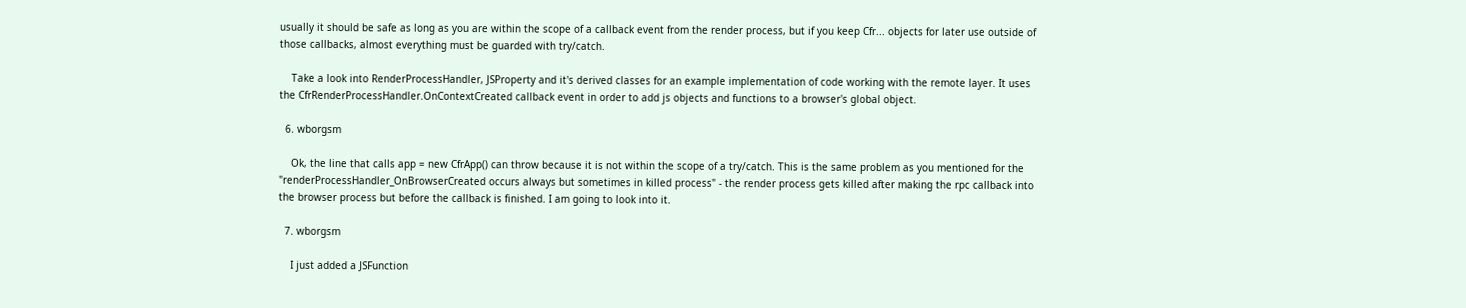usually it should be safe as long as you are within the scope of a callback event from the render process, but if you keep Cfr... objects for later use outside of those callbacks, almost everything must be guarded with try/catch.

    Take a look into RenderProcessHandler, JSProperty and it's derived classes for an example implementation of code working with the remote layer. It uses the CfrRenderProcessHandler.OnContextCreated callback event in order to add js objects and functions to a browser's global object.

  6. wborgsm

    Ok, the line that calls app = new CfrApp() can throw because it is not within the scope of a try/catch. This is the same problem as you mentioned for the "renderProcessHandler_OnBrowserCreated occurs always but sometimes in killed process" - the render process gets killed after making the rpc callback into the browser process but before the callback is finished. I am going to look into it.

  7. wborgsm

    I just added a JSFunction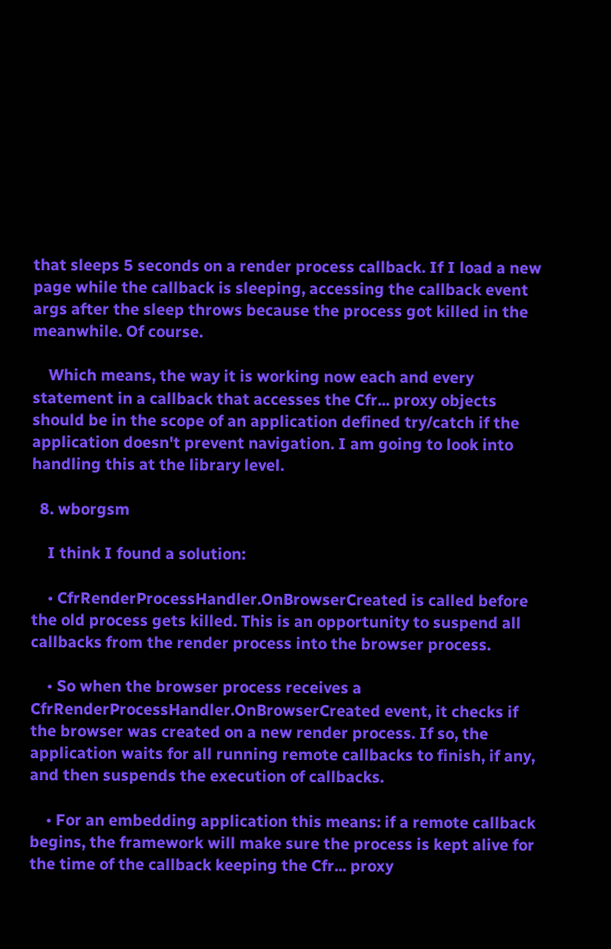that sleeps 5 seconds on a render process callback. If I load a new page while the callback is sleeping, accessing the callback event args after the sleep throws because the process got killed in the meanwhile. Of course.

    Which means, the way it is working now each and every statement in a callback that accesses the Cfr... proxy objects should be in the scope of an application defined try/catch if the application doesn't prevent navigation. I am going to look into handling this at the library level.

  8. wborgsm

    I think I found a solution:

    • CfrRenderProcessHandler.OnBrowserCreated is called before the old process gets killed. This is an opportunity to suspend all callbacks from the render process into the browser process.

    • So when the browser process receives a CfrRenderProcessHandler.OnBrowserCreated event, it checks if the browser was created on a new render process. If so, the application waits for all running remote callbacks to finish, if any, and then suspends the execution of callbacks.

    • For an embedding application this means: if a remote callback begins, the framework will make sure the process is kept alive for the time of the callback keeping the Cfr... proxy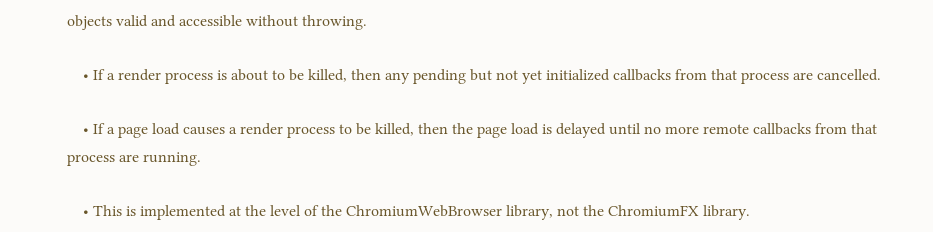objects valid and accessible without throwing.

    • If a render process is about to be killed, then any pending but not yet initialized callbacks from that process are cancelled.

    • If a page load causes a render process to be killed, then the page load is delayed until no more remote callbacks from that process are running.

    • This is implemented at the level of the ChromiumWebBrowser library, not the ChromiumFX library.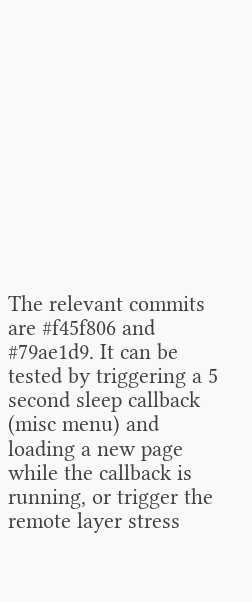The relevant commits are #f45f806 and #79ae1d9. It can be tested by triggering a 5 second sleep callback (misc menu) and loading a new page while the callback is running, or trigger the remote layer stress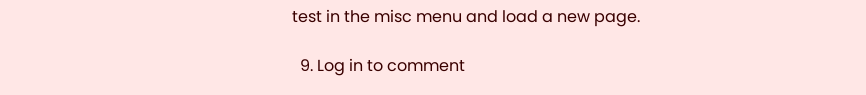test in the misc menu and load a new page.

  9. Log in to comment